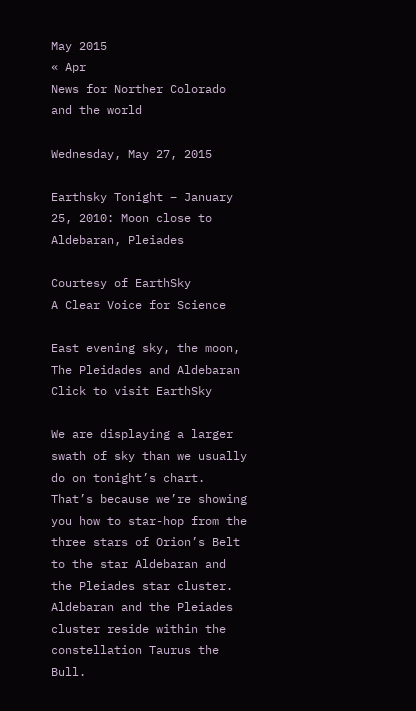May 2015
« Apr
News for Norther Colorado and the world

Wednesday, May 27, 2015

Earthsky Tonight – January 25, 2010: Moon close to Aldebaran, Pleiades

Courtesy of EarthSky
A Clear Voice for Science

East evening sky, the moon, The Pleidades and Aldebaran
Click to visit EarthSky

We are displaying a larger swath of sky than we usually do on tonight’s chart. That’s because we’re showing you how to star-hop from the three stars of Orion’s Belt to the star Aldebaran and the Pleiades star cluster. Aldebaran and the Pleiades cluster reside within the constellation Taurus the Bull.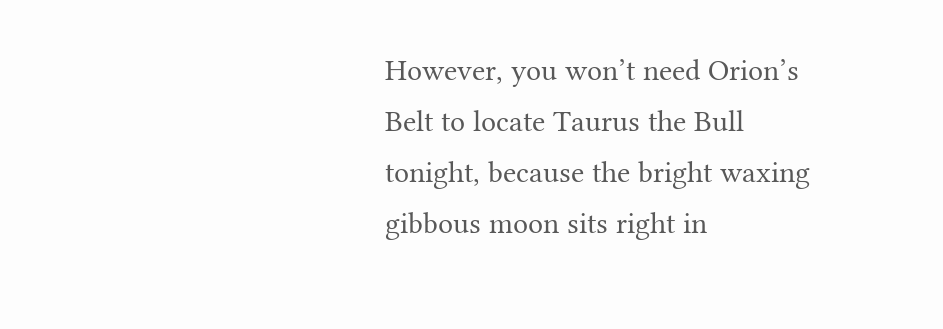However, you won’t need Orion’s Belt to locate Taurus the Bull tonight, because the bright waxing gibbous moon sits right in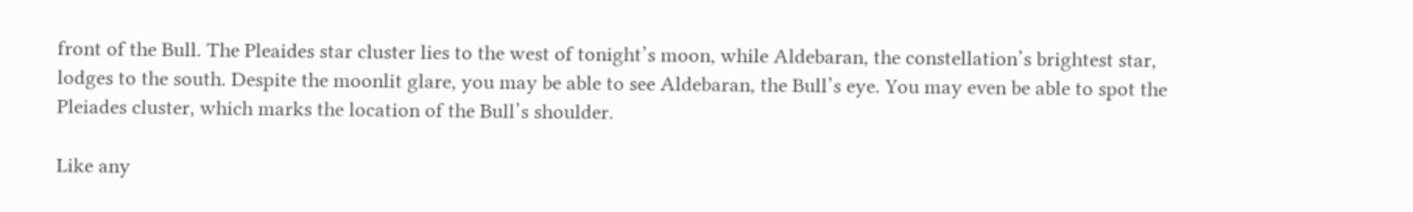front of the Bull. The Pleaides star cluster lies to the west of tonight’s moon, while Aldebaran, the constellation’s brightest star, lodges to the south. Despite the moonlit glare, you may be able to see Aldebaran, the Bull’s eye. You may even be able to spot the Pleiades cluster, which marks the location of the Bull’s shoulder.

Like any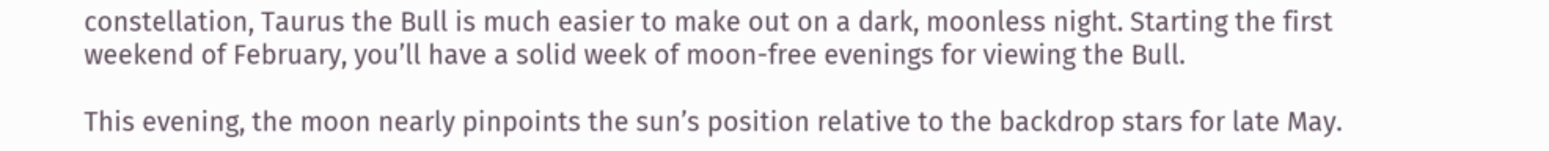constellation, Taurus the Bull is much easier to make out on a dark, moonless night. Starting the first weekend of February, you’ll have a solid week of moon-free evenings for viewing the Bull.

This evening, the moon nearly pinpoints the sun’s position relative to the backdrop stars for late May.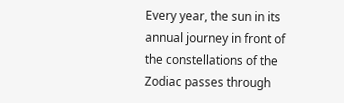Every year, the sun in its annual journey in front of the constellations of the Zodiac passes through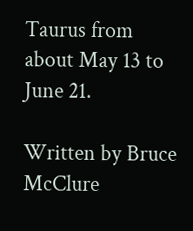Taurus from about May 13 to June 21.

Written by Bruce McClure